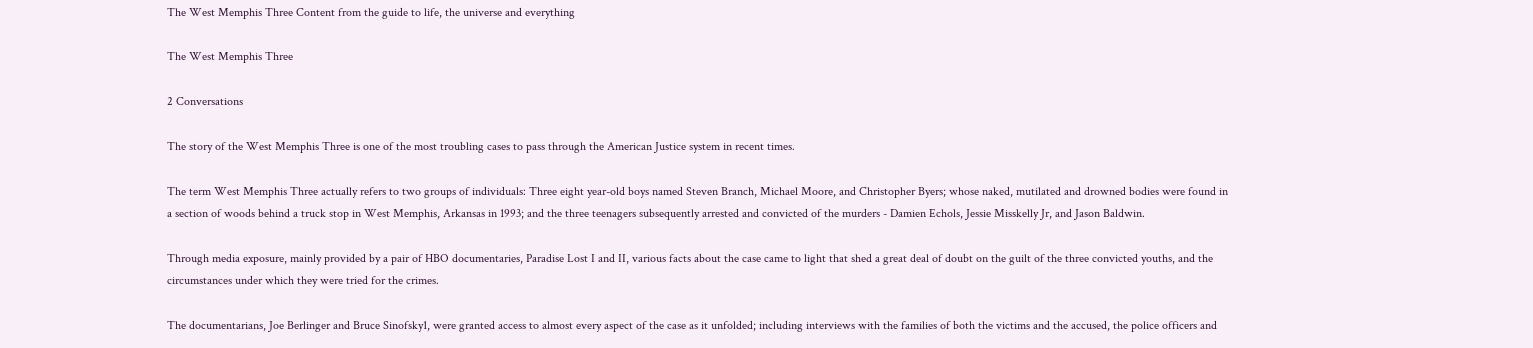The West Memphis Three Content from the guide to life, the universe and everything

The West Memphis Three

2 Conversations

The story of the West Memphis Three is one of the most troubling cases to pass through the American Justice system in recent times.

The term West Memphis Three actually refers to two groups of individuals: Three eight year-old boys named Steven Branch, Michael Moore, and Christopher Byers; whose naked, mutilated and drowned bodies were found in a section of woods behind a truck stop in West Memphis, Arkansas in 1993; and the three teenagers subsequently arrested and convicted of the murders - Damien Echols, Jessie Misskelly Jr, and Jason Baldwin.

Through media exposure, mainly provided by a pair of HBO documentaries, Paradise Lost I and II, various facts about the case came to light that shed a great deal of doubt on the guilt of the three convicted youths, and the circumstances under which they were tried for the crimes.

The documentarians, Joe Berlinger and Bruce Sinofsky1, were granted access to almost every aspect of the case as it unfolded; including interviews with the families of both the victims and the accused, the police officers and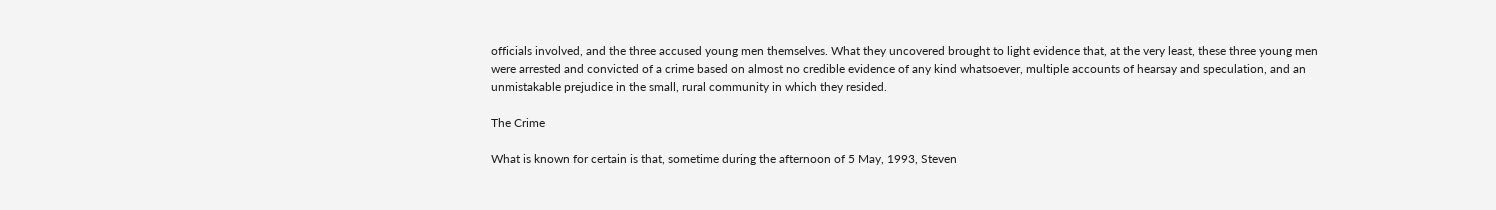officials involved, and the three accused young men themselves. What they uncovered brought to light evidence that, at the very least, these three young men were arrested and convicted of a crime based on almost no credible evidence of any kind whatsoever, multiple accounts of hearsay and speculation, and an unmistakable prejudice in the small, rural community in which they resided.

The Crime

What is known for certain is that, sometime during the afternoon of 5 May, 1993, Steven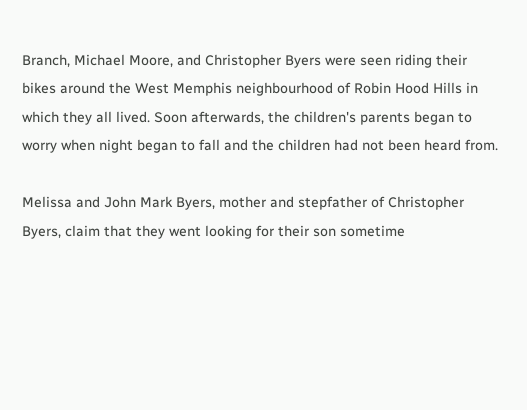Branch, Michael Moore, and Christopher Byers were seen riding their bikes around the West Memphis neighbourhood of Robin Hood Hills in which they all lived. Soon afterwards, the children's parents began to worry when night began to fall and the children had not been heard from.

Melissa and John Mark Byers, mother and stepfather of Christopher Byers, claim that they went looking for their son sometime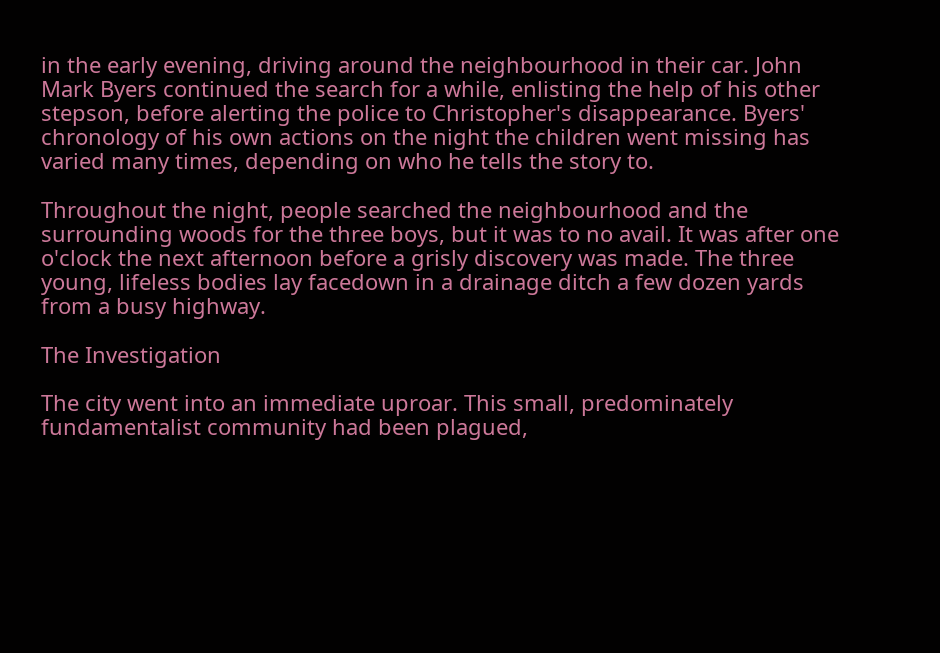in the early evening, driving around the neighbourhood in their car. John Mark Byers continued the search for a while, enlisting the help of his other stepson, before alerting the police to Christopher's disappearance. Byers' chronology of his own actions on the night the children went missing has varied many times, depending on who he tells the story to.

Throughout the night, people searched the neighbourhood and the surrounding woods for the three boys, but it was to no avail. It was after one o'clock the next afternoon before a grisly discovery was made. The three young, lifeless bodies lay facedown in a drainage ditch a few dozen yards from a busy highway.

The Investigation

The city went into an immediate uproar. This small, predominately fundamentalist community had been plagued,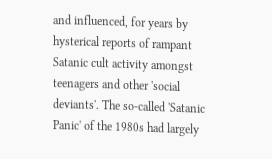and influenced, for years by hysterical reports of rampant Satanic cult activity amongst teenagers and other 'social deviants'. The so-called 'Satanic Panic' of the 1980s had largely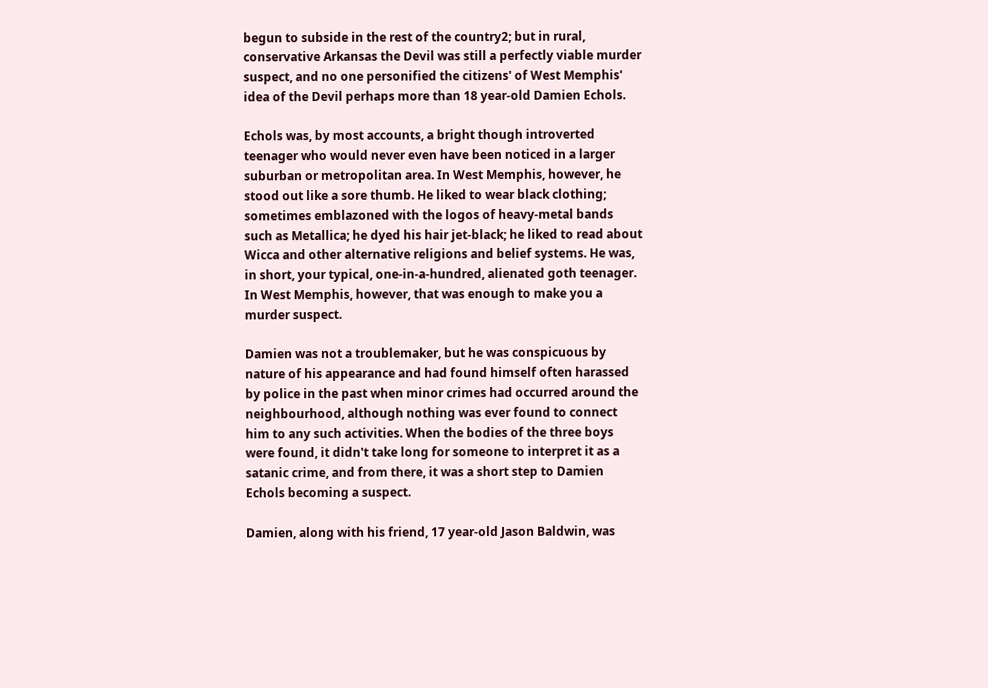begun to subside in the rest of the country2; but in rural, conservative Arkansas the Devil was still a perfectly viable murder suspect, and no one personified the citizens' of West Memphis' idea of the Devil perhaps more than 18 year-old Damien Echols.

Echols was, by most accounts, a bright though introverted teenager who would never even have been noticed in a larger suburban or metropolitan area. In West Memphis, however, he stood out like a sore thumb. He liked to wear black clothing; sometimes emblazoned with the logos of heavy-metal bands such as Metallica; he dyed his hair jet-black; he liked to read about Wicca and other alternative religions and belief systems. He was, in short, your typical, one-in-a-hundred, alienated goth teenager. In West Memphis, however, that was enough to make you a murder suspect.

Damien was not a troublemaker, but he was conspicuous by nature of his appearance and had found himself often harassed by police in the past when minor crimes had occurred around the neighbourhood, although nothing was ever found to connect him to any such activities. When the bodies of the three boys were found, it didn't take long for someone to interpret it as a satanic crime, and from there, it was a short step to Damien Echols becoming a suspect.

Damien, along with his friend, 17 year-old Jason Baldwin, was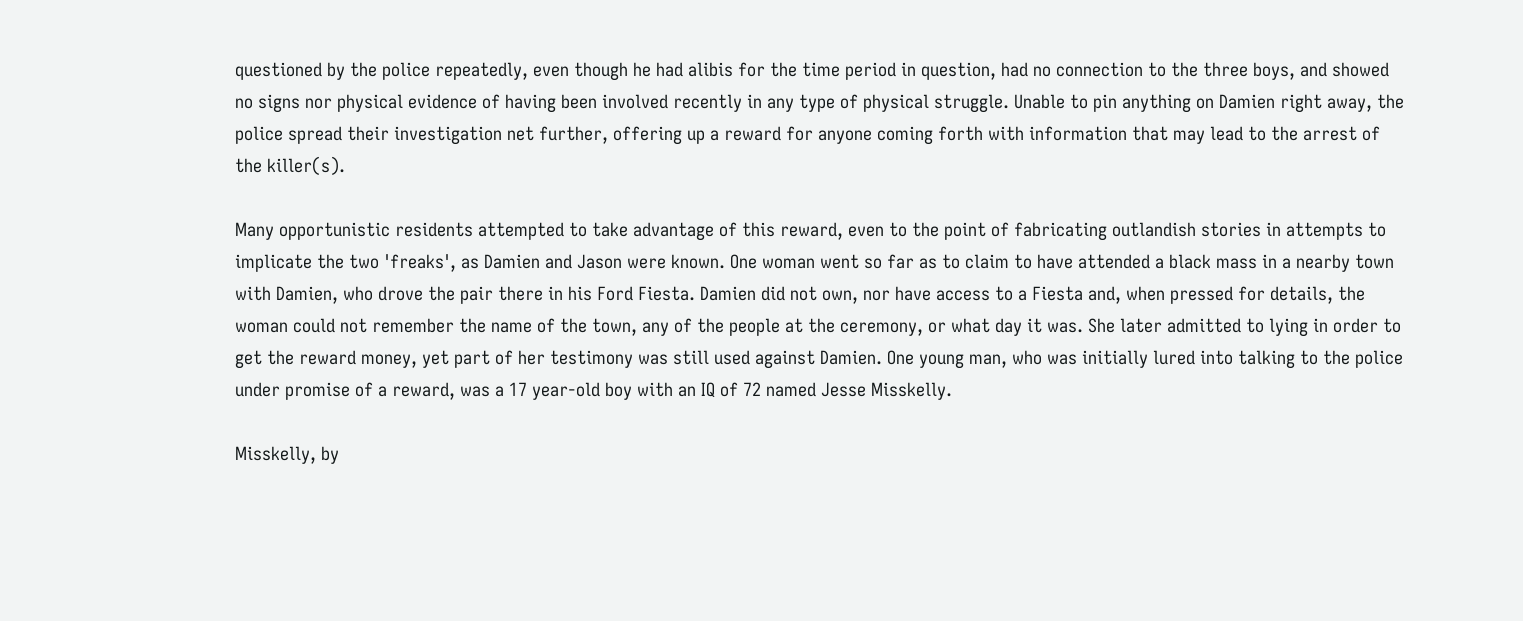questioned by the police repeatedly, even though he had alibis for the time period in question, had no connection to the three boys, and showed no signs nor physical evidence of having been involved recently in any type of physical struggle. Unable to pin anything on Damien right away, the police spread their investigation net further, offering up a reward for anyone coming forth with information that may lead to the arrest of the killer(s).

Many opportunistic residents attempted to take advantage of this reward, even to the point of fabricating outlandish stories in attempts to implicate the two 'freaks', as Damien and Jason were known. One woman went so far as to claim to have attended a black mass in a nearby town with Damien, who drove the pair there in his Ford Fiesta. Damien did not own, nor have access to a Fiesta and, when pressed for details, the woman could not remember the name of the town, any of the people at the ceremony, or what day it was. She later admitted to lying in order to get the reward money, yet part of her testimony was still used against Damien. One young man, who was initially lured into talking to the police under promise of a reward, was a 17 year-old boy with an IQ of 72 named Jesse Misskelly.

Misskelly, by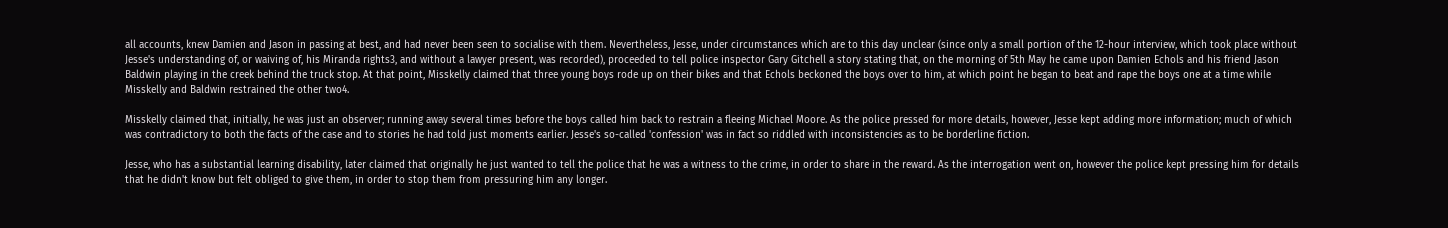all accounts, knew Damien and Jason in passing at best, and had never been seen to socialise with them. Nevertheless, Jesse, under circumstances which are to this day unclear (since only a small portion of the 12-hour interview, which took place without Jesse's understanding of, or waiving of, his Miranda rights3, and without a lawyer present, was recorded), proceeded to tell police inspector Gary Gitchell a story stating that, on the morning of 5th May he came upon Damien Echols and his friend Jason Baldwin playing in the creek behind the truck stop. At that point, Misskelly claimed that three young boys rode up on their bikes and that Echols beckoned the boys over to him, at which point he began to beat and rape the boys one at a time while Misskelly and Baldwin restrained the other two4.

Misskelly claimed that, initially, he was just an observer; running away several times before the boys called him back to restrain a fleeing Michael Moore. As the police pressed for more details, however, Jesse kept adding more information; much of which was contradictory to both the facts of the case and to stories he had told just moments earlier. Jesse's so-called 'confession' was in fact so riddled with inconsistencies as to be borderline fiction.

Jesse, who has a substantial learning disability, later claimed that originally he just wanted to tell the police that he was a witness to the crime, in order to share in the reward. As the interrogation went on, however the police kept pressing him for details that he didn't know but felt obliged to give them, in order to stop them from pressuring him any longer.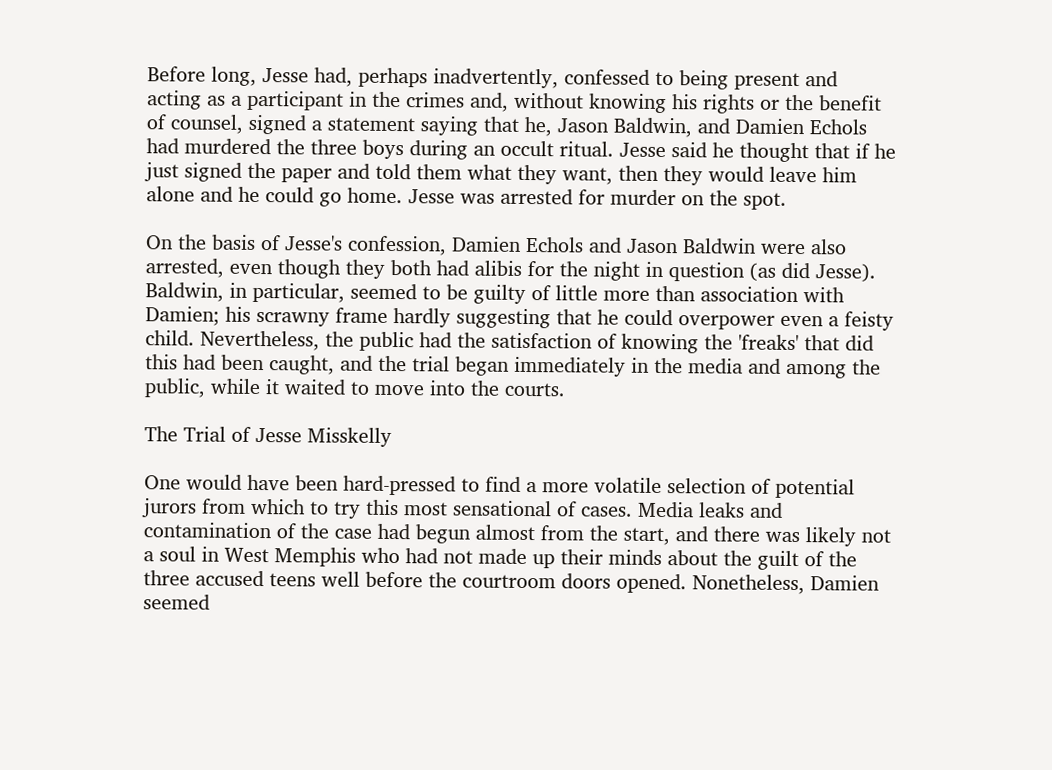Before long, Jesse had, perhaps inadvertently, confessed to being present and acting as a participant in the crimes and, without knowing his rights or the benefit of counsel, signed a statement saying that he, Jason Baldwin, and Damien Echols had murdered the three boys during an occult ritual. Jesse said he thought that if he just signed the paper and told them what they want, then they would leave him alone and he could go home. Jesse was arrested for murder on the spot.

On the basis of Jesse's confession, Damien Echols and Jason Baldwin were also arrested, even though they both had alibis for the night in question (as did Jesse). Baldwin, in particular, seemed to be guilty of little more than association with Damien; his scrawny frame hardly suggesting that he could overpower even a feisty child. Nevertheless, the public had the satisfaction of knowing the 'freaks' that did this had been caught, and the trial began immediately in the media and among the public, while it waited to move into the courts.

The Trial of Jesse Misskelly

One would have been hard-pressed to find a more volatile selection of potential jurors from which to try this most sensational of cases. Media leaks and contamination of the case had begun almost from the start, and there was likely not a soul in West Memphis who had not made up their minds about the guilt of the three accused teens well before the courtroom doors opened. Nonetheless, Damien seemed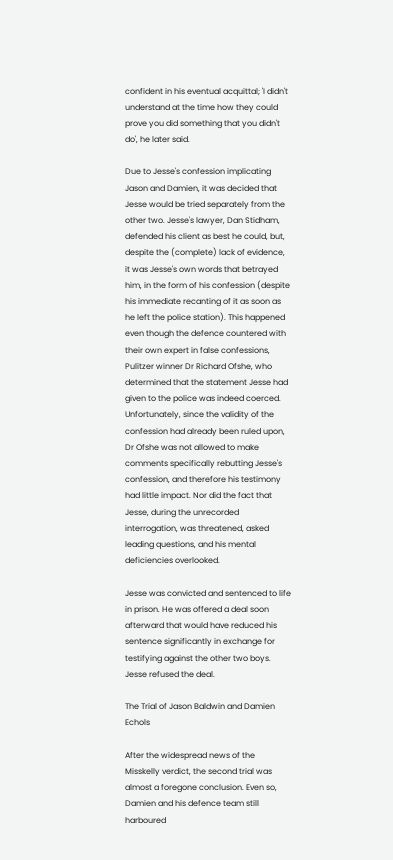confident in his eventual acquittal; 'I didn't understand at the time how they could prove you did something that you didn't do', he later said.

Due to Jesse's confession implicating Jason and Damien, it was decided that Jesse would be tried separately from the other two. Jesse's lawyer, Dan Stidham, defended his client as best he could, but, despite the (complete) lack of evidence, it was Jesse's own words that betrayed him, in the form of his confession (despite his immediate recanting of it as soon as he left the police station). This happened even though the defence countered with their own expert in false confessions, Pulitzer winner Dr Richard Ofshe, who determined that the statement Jesse had given to the police was indeed coerced. Unfortunately, since the validity of the confession had already been ruled upon, Dr Ofshe was not allowed to make comments specifically rebutting Jesse's confession, and therefore his testimony had little impact. Nor did the fact that Jesse, during the unrecorded interrogation, was threatened, asked leading questions, and his mental deficiencies overlooked.

Jesse was convicted and sentenced to life in prison. He was offered a deal soon afterward that would have reduced his sentence significantly in exchange for testifying against the other two boys. Jesse refused the deal.

The Trial of Jason Baldwin and Damien Echols

After the widespread news of the Misskelly verdict, the second trial was almost a foregone conclusion. Even so, Damien and his defence team still harboured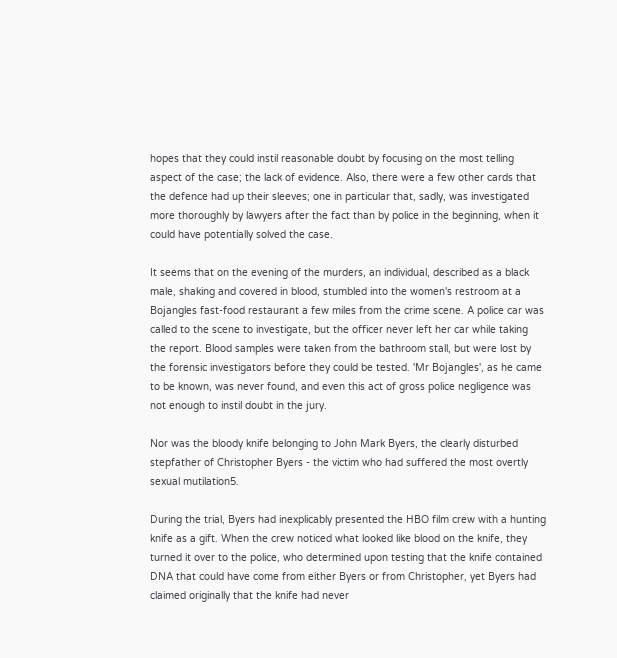hopes that they could instil reasonable doubt by focusing on the most telling aspect of the case; the lack of evidence. Also, there were a few other cards that the defence had up their sleeves; one in particular that, sadly, was investigated more thoroughly by lawyers after the fact than by police in the beginning, when it could have potentially solved the case.

It seems that on the evening of the murders, an individual, described as a black male, shaking and covered in blood, stumbled into the women's restroom at a Bojangles fast-food restaurant a few miles from the crime scene. A police car was called to the scene to investigate, but the officer never left her car while taking the report. Blood samples were taken from the bathroom stall, but were lost by the forensic investigators before they could be tested. 'Mr Bojangles', as he came to be known, was never found, and even this act of gross police negligence was not enough to instil doubt in the jury.

Nor was the bloody knife belonging to John Mark Byers, the clearly disturbed stepfather of Christopher Byers - the victim who had suffered the most overtly sexual mutilation5.

During the trial, Byers had inexplicably presented the HBO film crew with a hunting knife as a gift. When the crew noticed what looked like blood on the knife, they turned it over to the police, who determined upon testing that the knife contained DNA that could have come from either Byers or from Christopher, yet Byers had claimed originally that the knife had never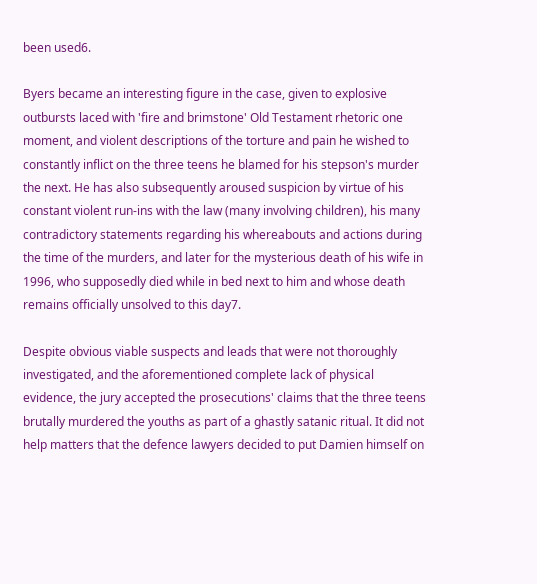been used6.

Byers became an interesting figure in the case, given to explosive outbursts laced with 'fire and brimstone' Old Testament rhetoric one moment, and violent descriptions of the torture and pain he wished to constantly inflict on the three teens he blamed for his stepson's murder the next. He has also subsequently aroused suspicion by virtue of his constant violent run-ins with the law (many involving children), his many contradictory statements regarding his whereabouts and actions during the time of the murders, and later for the mysterious death of his wife in 1996, who supposedly died while in bed next to him and whose death remains officially unsolved to this day7.

Despite obvious viable suspects and leads that were not thoroughly investigated, and the aforementioned complete lack of physical evidence, the jury accepted the prosecutions' claims that the three teens brutally murdered the youths as part of a ghastly satanic ritual. It did not help matters that the defence lawyers decided to put Damien himself on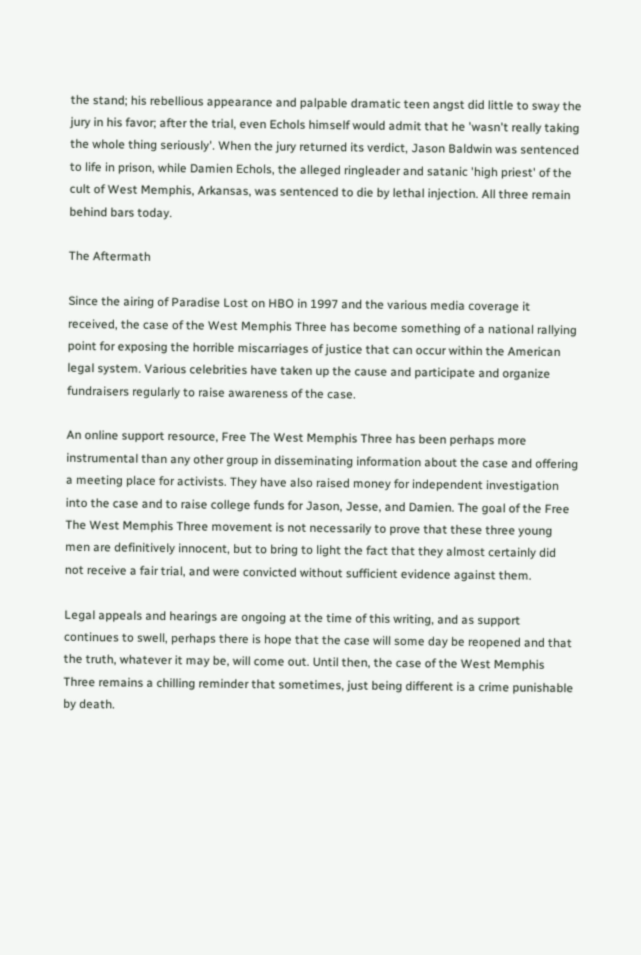the stand; his rebellious appearance and palpable dramatic teen angst did little to sway the jury in his favor; after the trial, even Echols himself would admit that he 'wasn't really taking the whole thing seriously'. When the jury returned its verdict, Jason Baldwin was sentenced to life in prison, while Damien Echols, the alleged ringleader and satanic 'high priest' of the cult of West Memphis, Arkansas, was sentenced to die by lethal injection. All three remain behind bars today.

The Aftermath

Since the airing of Paradise Lost on HBO in 1997 and the various media coverage it received, the case of the West Memphis Three has become something of a national rallying point for exposing the horrible miscarriages of justice that can occur within the American legal system. Various celebrities have taken up the cause and participate and organize fundraisers regularly to raise awareness of the case.

An online support resource, Free The West Memphis Three has been perhaps more instrumental than any other group in disseminating information about the case and offering a meeting place for activists. They have also raised money for independent investigation into the case and to raise college funds for Jason, Jesse, and Damien. The goal of the Free The West Memphis Three movement is not necessarily to prove that these three young men are definitively innocent, but to bring to light the fact that they almost certainly did not receive a fair trial, and were convicted without sufficient evidence against them.

Legal appeals and hearings are ongoing at the time of this writing, and as support continues to swell, perhaps there is hope that the case will some day be reopened and that the truth, whatever it may be, will come out. Until then, the case of the West Memphis Three remains a chilling reminder that sometimes, just being different is a crime punishable by death.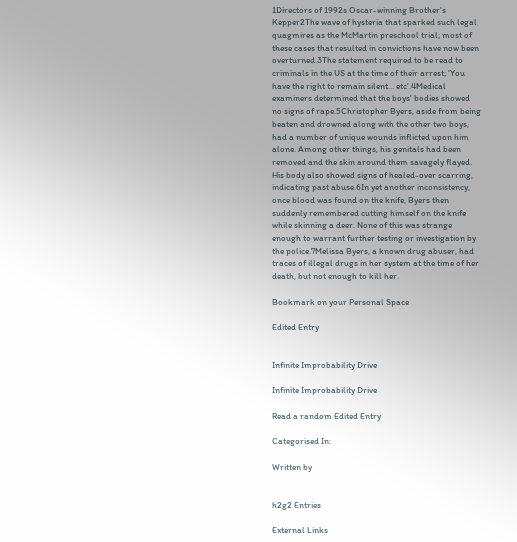1Directors of 1992s Oscar-winning Brother's Kepper2The wave of hysteria that sparked such legal quagmires as the McMartin preschool trial; most of these cases that resulted in convictions have now been overturned.3The statement required to be read to criminals in the US at the time of their arrest; 'You have the right to remain silent... etc'.4Medical examiners determined that the boys' bodies showed no signs of rape.5Christopher Byers, aside from being beaten and drowned along with the other two boys, had a number of unique wounds inflicted upon him alone. Among other things, his genitals had been removed and the skin around them savagely flayed. His body also showed signs of healed-over scarring, indicating past abuse.6In yet another inconsistency, once blood was found on the knife, Byers then suddenly remembered cutting himself on the knife while skinning a deer. None of this was strange enough to warrant further testing or investigation by the police.7Melissa Byers, a known drug abuser, had traces of illegal drugs in her system at the time of her death, but not enough to kill her.

Bookmark on your Personal Space

Edited Entry


Infinite Improbability Drive

Infinite Improbability Drive

Read a random Edited Entry

Categorised In:

Written by


h2g2 Entries

External Links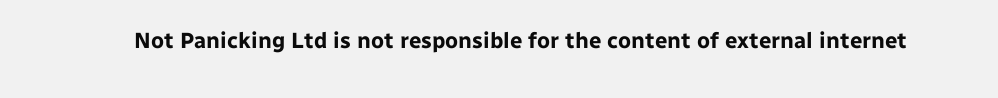Not Panicking Ltd is not responsible for the content of external internet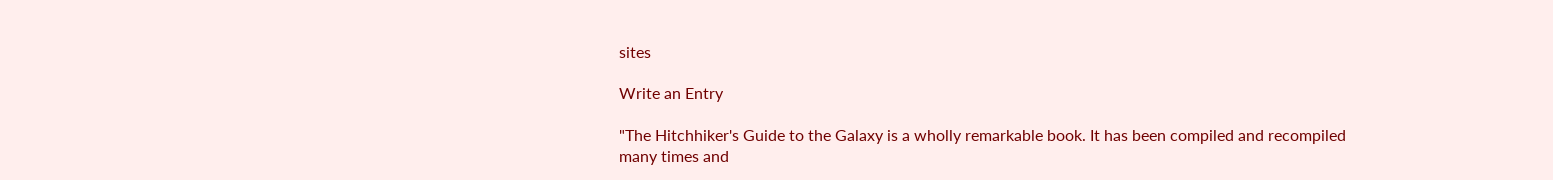sites

Write an Entry

"The Hitchhiker's Guide to the Galaxy is a wholly remarkable book. It has been compiled and recompiled many times and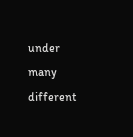under many different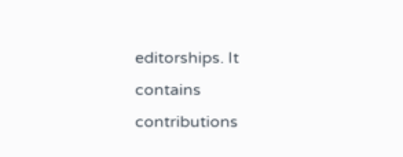editorships. It contains contributions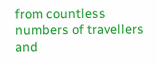from countless numbers of travellers and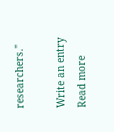researchers."

Write an entry
Read more